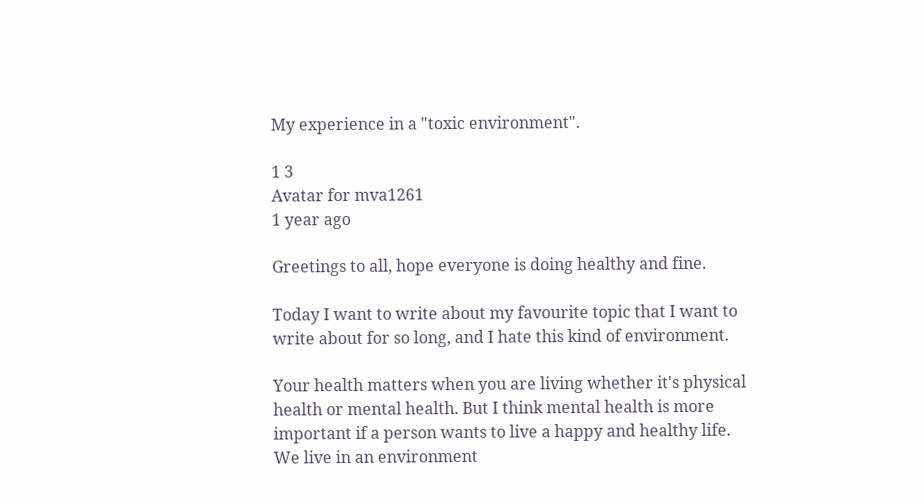My experience in a "toxic environment".

1 3
Avatar for mva1261
1 year ago

Greetings to all, hope everyone is doing healthy and fine.

Today I want to write about my favourite topic that I want to write about for so long, and I hate this kind of environment.

Your health matters when you are living whether it's physical health or mental health. But I think mental health is more important if a person wants to live a happy and healthy life. We live in an environment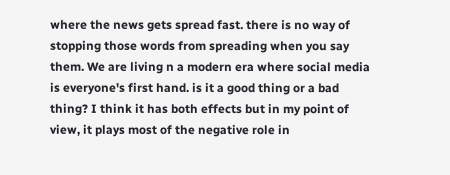where the news gets spread fast. there is no way of stopping those words from spreading when you say them. We are living n a modern era where social media is everyone's first hand. is it a good thing or a bad thing? I think it has both effects but in my point of view, it plays most of the negative role in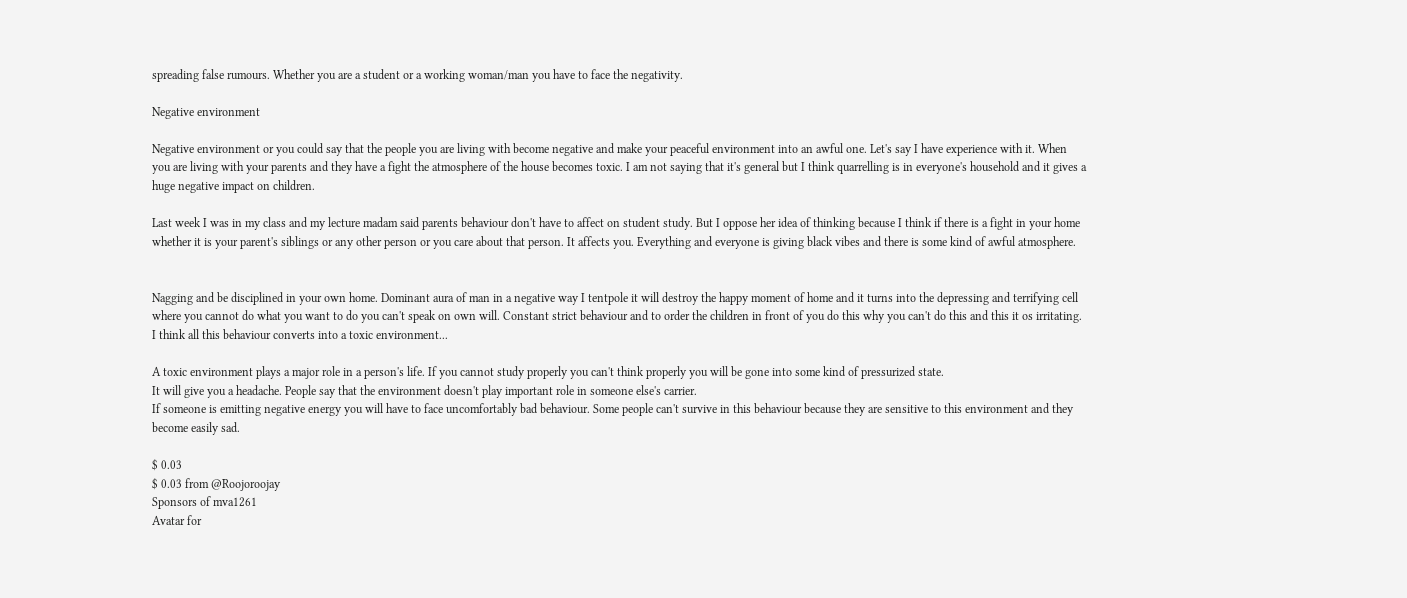spreading false rumours. Whether you are a student or a working woman/man you have to face the negativity.

Negative environment

Negative environment or you could say that the people you are living with become negative and make your peaceful environment into an awful one. Let's say I have experience with it. When you are living with your parents and they have a fight the atmosphere of the house becomes toxic. I am not saying that it's general but I think quarrelling is in everyone's household and it gives a huge negative impact on children.

Last week I was in my class and my lecture madam said parents behaviour don't have to affect on student study. But I oppose her idea of thinking because I think if there is a fight in your home whether it is your parent's siblings or any other person or you care about that person. It affects you. Everything and everyone is giving black vibes and there is some kind of awful atmosphere.


Nagging and be disciplined in your own home. Dominant aura of man in a negative way I tentpole it will destroy the happy moment of home and it turns into the depressing and terrifying cell where you cannot do what you want to do you can't speak on own will. Constant strict behaviour and to order the children in front of you do this why you can't do this and this it os irritating. I think all this behaviour converts into a toxic environment...

A toxic environment plays a major role in a person's life. If you cannot study properly you can't think properly you will be gone into some kind of pressurized state.
It will give you a headache. People say that the environment doesn't play important role in someone else's carrier.
If someone is emitting negative energy you will have to face uncomfortably bad behaviour. Some people can't survive in this behaviour because they are sensitive to this environment and they become easily sad.

$ 0.03
$ 0.03 from @Roojoroojay
Sponsors of mva1261
Avatar for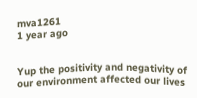mva1261
1 year ago


Yup the positivity and negativity of our environment affected our lives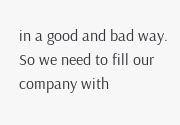in a good and bad way. So we need to fill our company with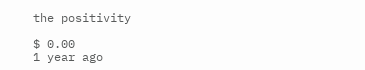the positivity

$ 0.00
1 year ago